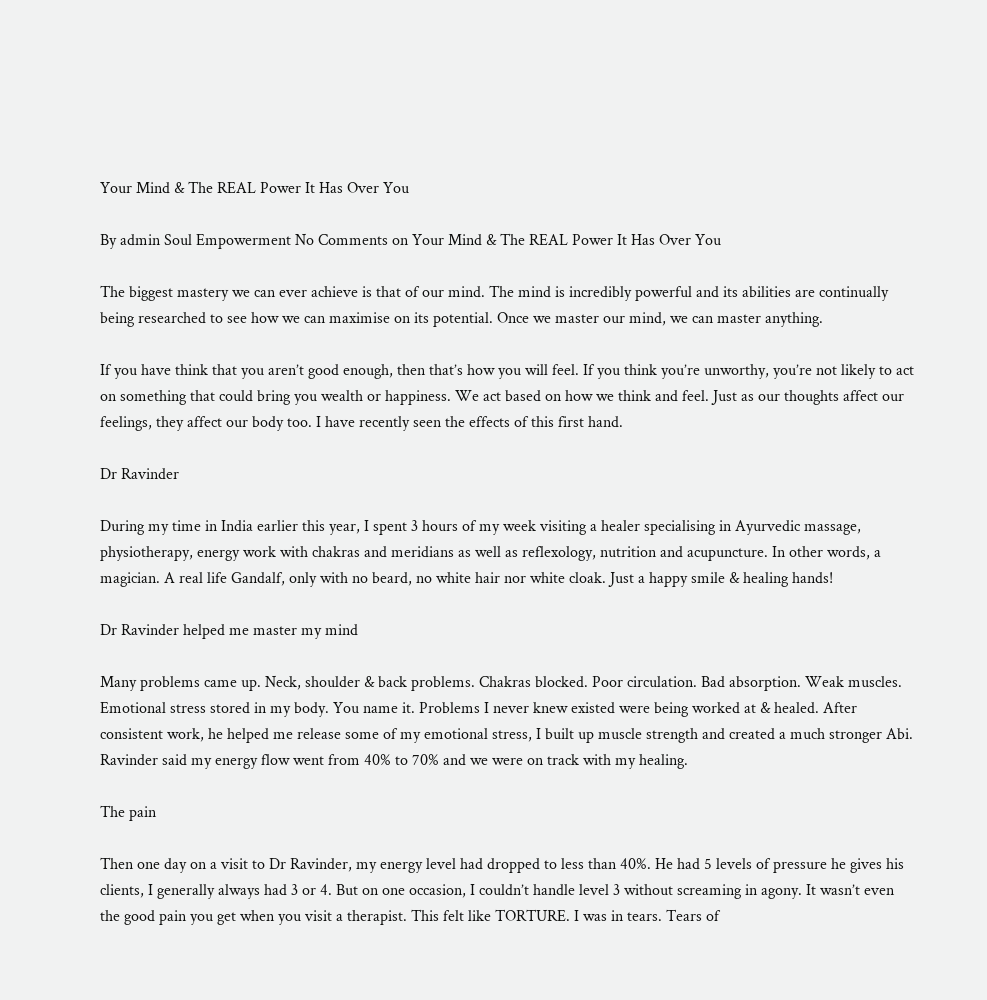Your Mind & The REAL Power It Has Over You

By admin Soul Empowerment No Comments on Your Mind & The REAL Power It Has Over You

The biggest mastery we can ever achieve is that of our mind. The mind is incredibly powerful and its abilities are continually being researched to see how we can maximise on its potential. Once we master our mind, we can master anything.

If you have think that you aren’t good enough, then that’s how you will feel. If you think you’re unworthy, you’re not likely to act on something that could bring you wealth or happiness. We act based on how we think and feel. Just as our thoughts affect our feelings, they affect our body too. I have recently seen the effects of this first hand.

Dr Ravinder

During my time in India earlier this year, I spent 3 hours of my week visiting a healer specialising in Ayurvedic massage, physiotherapy, energy work with chakras and meridians as well as reflexology, nutrition and acupuncture. In other words, a magician. A real life Gandalf, only with no beard, no white hair nor white cloak. Just a happy smile & healing hands!

Dr Ravinder helped me master my mind

Many problems came up. Neck, shoulder & back problems. Chakras blocked. Poor circulation. Bad absorption. Weak muscles. Emotional stress stored in my body. You name it. Problems I never knew existed were being worked at & healed. After consistent work, he helped me release some of my emotional stress, I built up muscle strength and created a much stronger Abi. Ravinder said my energy flow went from 40% to 70% and we were on track with my healing.

The pain

Then one day on a visit to Dr Ravinder, my energy level had dropped to less than 40%. He had 5 levels of pressure he gives his clients, I generally always had 3 or 4. But on one occasion, I couldn’t handle level 3 without screaming in agony. It wasn’t even the good pain you get when you visit a therapist. This felt like TORTURE. I was in tears. Tears of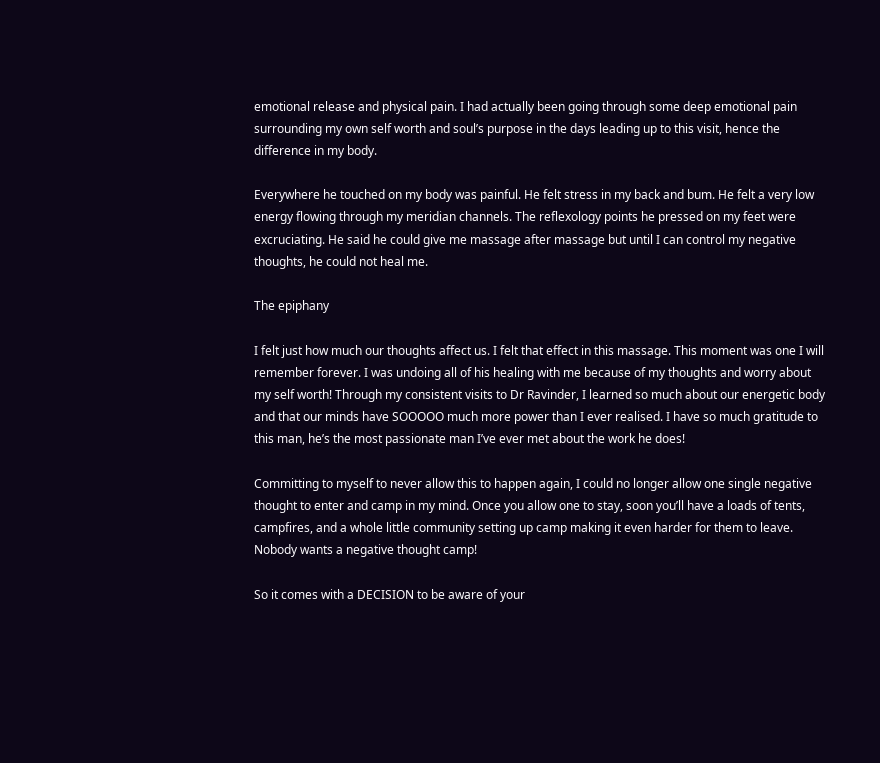emotional release and physical pain. I had actually been going through some deep emotional pain surrounding my own self worth and soul’s purpose in the days leading up to this visit, hence the difference in my body.

Everywhere he touched on my body was painful. He felt stress in my back and bum. He felt a very low energy flowing through my meridian channels. The reflexology points he pressed on my feet were excruciating. He said he could give me massage after massage but until I can control my negative thoughts, he could not heal me.

The epiphany

I felt just how much our thoughts affect us. I felt that effect in this massage. This moment was one I will remember forever. I was undoing all of his healing with me because of my thoughts and worry about my self worth! Through my consistent visits to Dr Ravinder, I learned so much about our energetic body and that our minds have SOOOOO much more power than I ever realised. I have so much gratitude to this man, he’s the most passionate man I’ve ever met about the work he does!

Committing to myself to never allow this to happen again, I could no longer allow one single negative thought to enter and camp in my mind. Once you allow one to stay, soon you’ll have a loads of tents, campfires, and a whole little community setting up camp making it even harder for them to leave. Nobody wants a negative thought camp!

So it comes with a DECISION to be aware of your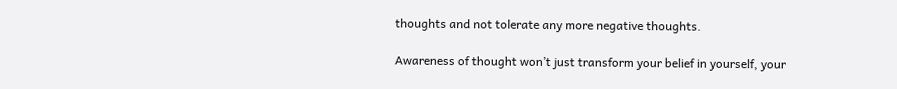thoughts and not tolerate any more negative thoughts.

Awareness of thought won’t just transform your belief in yourself, your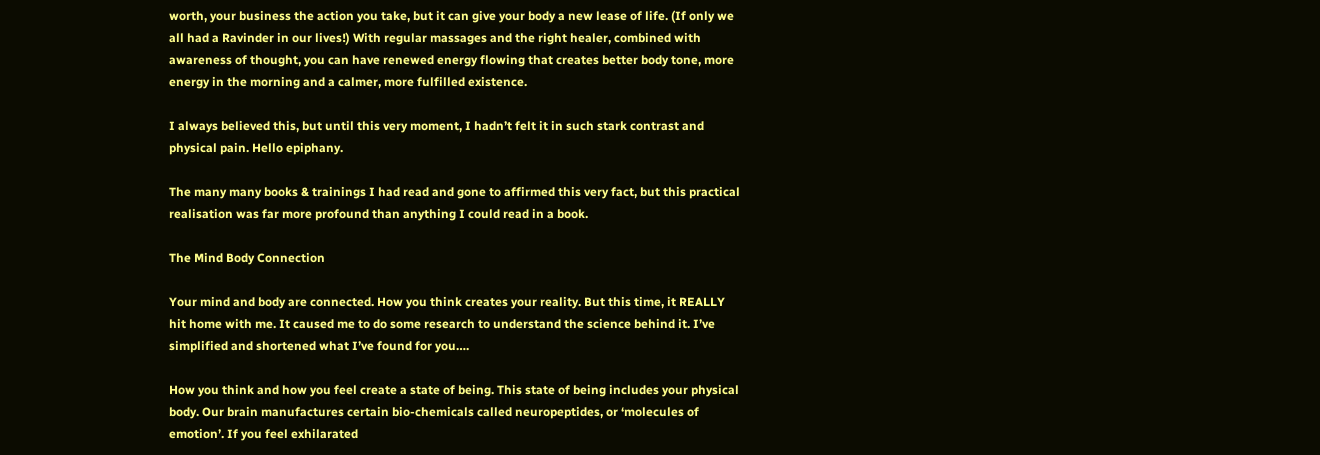worth, your business the action you take, but it can give your body a new lease of life. (If only we all had a Ravinder in our lives!) With regular massages and the right healer, combined with awareness of thought, you can have renewed energy flowing that creates better body tone, more energy in the morning and a calmer, more fulfilled existence.

I always believed this, but until this very moment, I hadn’t felt it in such stark contrast and physical pain. Hello epiphany.

The many many books & trainings I had read and gone to affirmed this very fact, but this practical realisation was far more profound than anything I could read in a book.

The Mind Body Connection

Your mind and body are connected. How you think creates your reality. But this time, it REALLY hit home with me. It caused me to do some research to understand the science behind it. I’ve simplified and shortened what I’ve found for you….

How you think and how you feel create a state of being. This state of being includes your physical body. Our brain manufactures certain bio-chemicals called neuropeptides, or ‘molecules of emotion’. If you feel exhilarated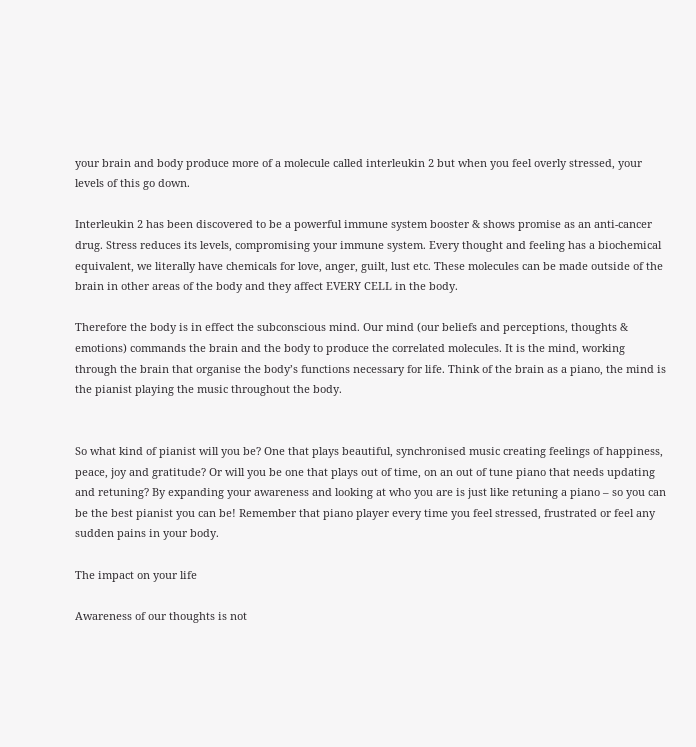your brain and body produce more of a molecule called interleukin 2 but when you feel overly stressed, your levels of this go down.

Interleukin 2 has been discovered to be a powerful immune system booster & shows promise as an anti-cancer drug. Stress reduces its levels, compromising your immune system. Every thought and feeling has a biochemical equivalent, we literally have chemicals for love, anger, guilt, lust etc. These molecules can be made outside of the brain in other areas of the body and they affect EVERY CELL in the body.

Therefore the body is in effect the subconscious mind. Our mind (our beliefs and perceptions, thoughts & emotions) commands the brain and the body to produce the correlated molecules. It is the mind, working through the brain that organise the body’s functions necessary for life. Think of the brain as a piano, the mind is the pianist playing the music throughout the body.


So what kind of pianist will you be? One that plays beautiful, synchronised music creating feelings of happiness, peace, joy and gratitude? Or will you be one that plays out of time, on an out of tune piano that needs updating and retuning? By expanding your awareness and looking at who you are is just like retuning a piano – so you can be the best pianist you can be! Remember that piano player every time you feel stressed, frustrated or feel any sudden pains in your body.

The impact on your life

Awareness of our thoughts is not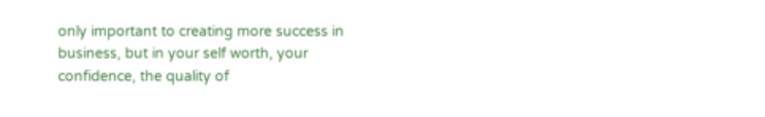only important to creating more success in business, but in your self worth, your confidence, the quality of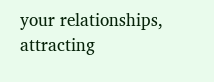your relationships, attracting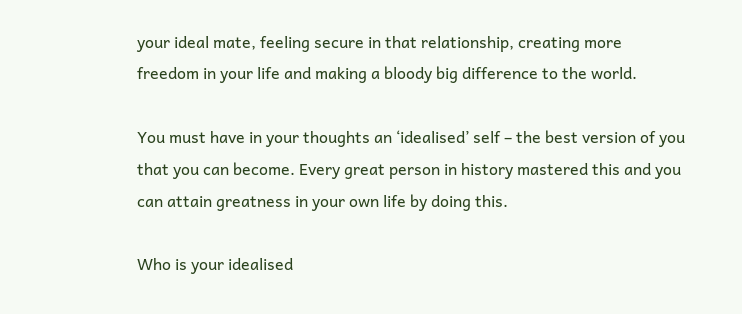your ideal mate, feeling secure in that relationship, creating more freedom in your life and making a bloody big difference to the world.

You must have in your thoughts an ‘idealised’ self – the best version of you that you can become. Every great person in history mastered this and you can attain greatness in your own life by doing this.

Who is your idealised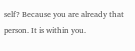self? Because you are already that person. It is within you.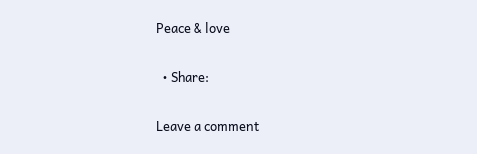Peace & love

  • Share:

Leave a comment